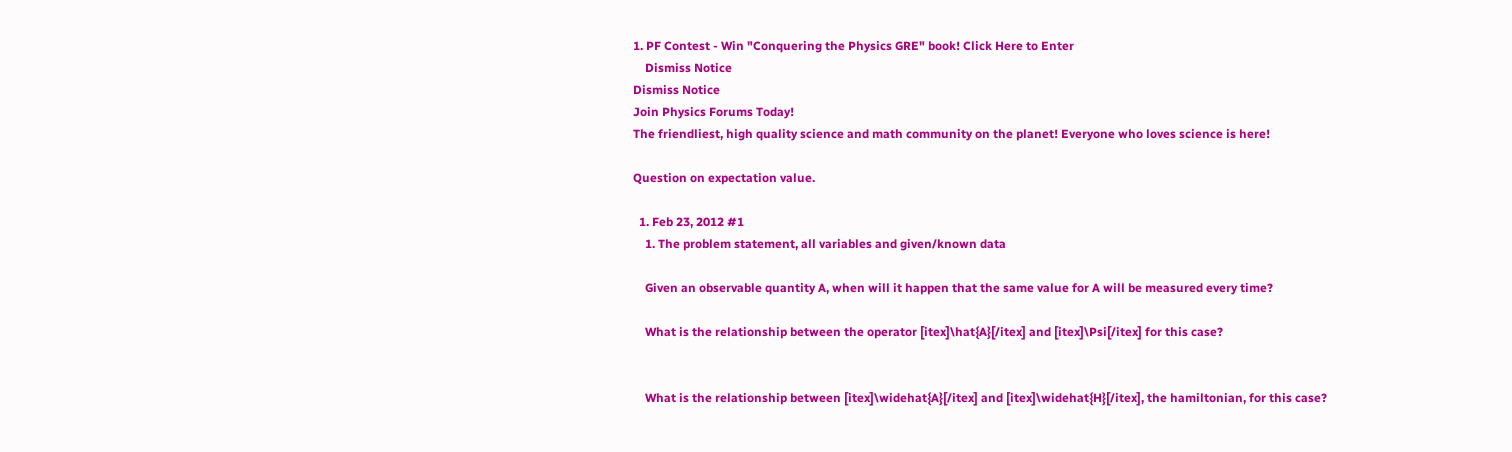1. PF Contest - Win "Conquering the Physics GRE" book! Click Here to Enter
    Dismiss Notice
Dismiss Notice
Join Physics Forums Today!
The friendliest, high quality science and math community on the planet! Everyone who loves science is here!

Question on expectation value.

  1. Feb 23, 2012 #1
    1. The problem statement, all variables and given/known data

    Given an observable quantity A, when will it happen that the same value for A will be measured every time?

    What is the relationship between the operator [itex]\hat{A}[/itex] and [itex]\Psi[/itex] for this case?


    What is the relationship between [itex]\widehat{A}[/itex] and [itex]\widehat{H}[/itex], the hamiltonian, for this case?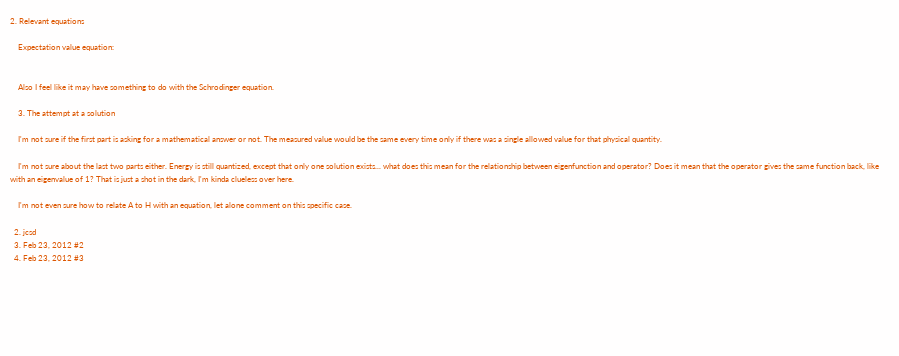2. Relevant equations

    Expectation value equation:


    Also I feel like it may have something to do with the Schrodinger equation.

    3. The attempt at a solution

    I'm not sure if the first part is asking for a mathematical answer or not. The measured value would be the same every time only if there was a single allowed value for that physical quantity.

    I'm not sure about the last two parts either. Energy is still quantized, except that only one solution exists... what does this mean for the relationship between eigenfunction and operator? Does it mean that the operator gives the same function back, like with an eigenvalue of 1? That is just a shot in the dark, I'm kinda clueless over here.

    I'm not even sure how to relate A to H with an equation, let alone comment on this specific case.

  2. jcsd
  3. Feb 23, 2012 #2
  4. Feb 23, 2012 #3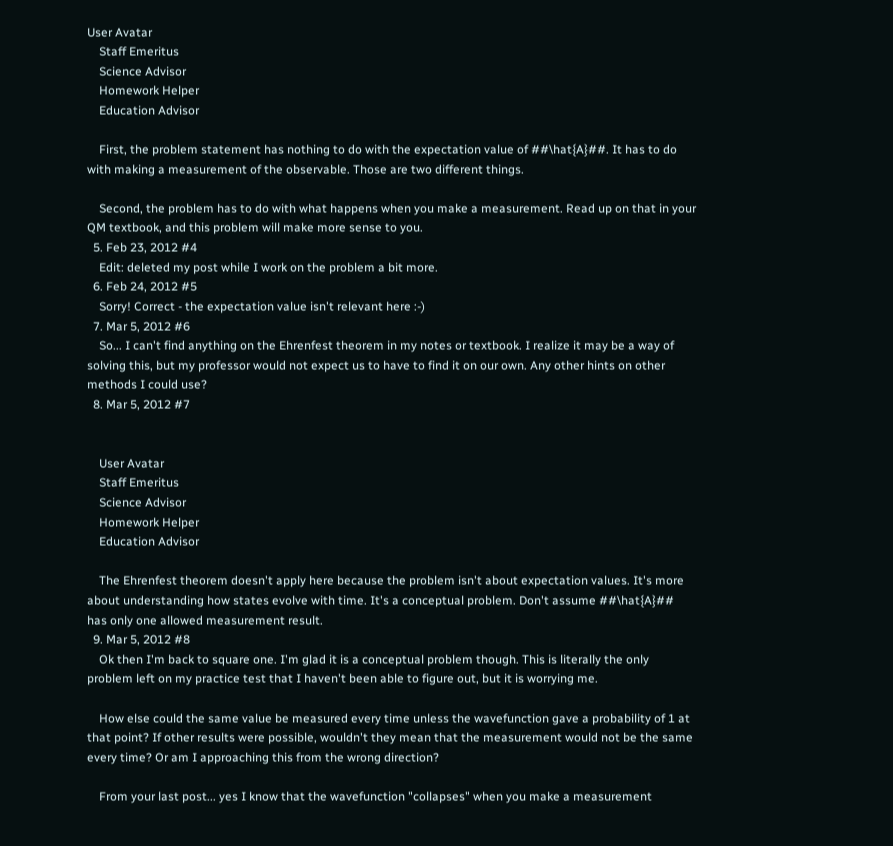User Avatar
    Staff Emeritus
    Science Advisor
    Homework Helper
    Education Advisor

    First, the problem statement has nothing to do with the expectation value of ##\hat{A}##. It has to do with making a measurement of the observable. Those are two different things.

    Second, the problem has to do with what happens when you make a measurement. Read up on that in your QM textbook, and this problem will make more sense to you.
  5. Feb 23, 2012 #4
    Edit: deleted my post while I work on the problem a bit more.
  6. Feb 24, 2012 #5
    Sorry! Correct - the expectation value isn't relevant here :-)
  7. Mar 5, 2012 #6
    So... I can't find anything on the Ehrenfest theorem in my notes or textbook. I realize it may be a way of solving this, but my professor would not expect us to have to find it on our own. Any other hints on other methods I could use?
  8. Mar 5, 2012 #7


    User Avatar
    Staff Emeritus
    Science Advisor
    Homework Helper
    Education Advisor

    The Ehrenfest theorem doesn't apply here because the problem isn't about expectation values. It's more about understanding how states evolve with time. It's a conceptual problem. Don't assume ##\hat{A}## has only one allowed measurement result.
  9. Mar 5, 2012 #8
    Ok then I'm back to square one. I'm glad it is a conceptual problem though. This is literally the only problem left on my practice test that I haven't been able to figure out, but it is worrying me.

    How else could the same value be measured every time unless the wavefunction gave a probability of 1 at that point? If other results were possible, wouldn't they mean that the measurement would not be the same every time? Or am I approaching this from the wrong direction?

    From your last post... yes I know that the wavefunction "collapses" when you make a measurement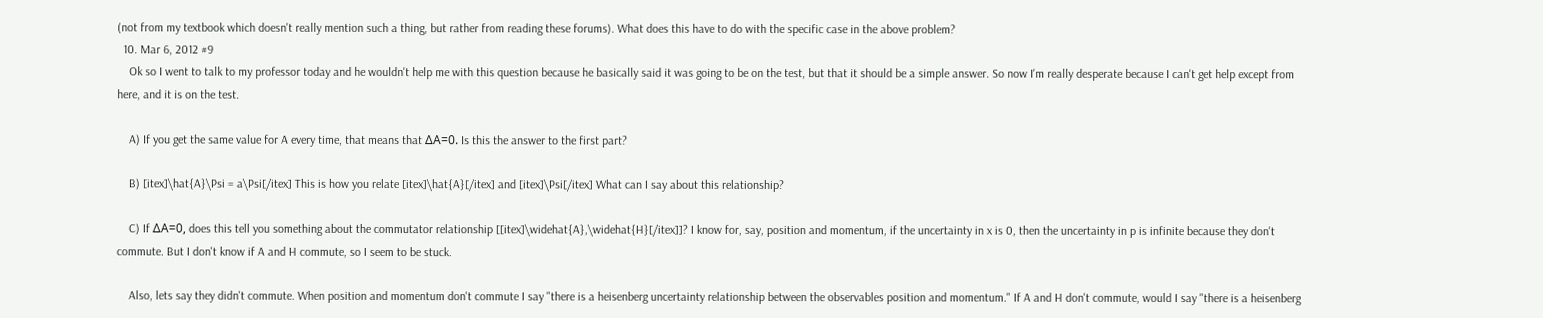(not from my textbook which doesn't really mention such a thing, but rather from reading these forums). What does this have to do with the specific case in the above problem?
  10. Mar 6, 2012 #9
    Ok so I went to talk to my professor today and he wouldn't help me with this question because he basically said it was going to be on the test, but that it should be a simple answer. So now I'm really desperate because I can't get help except from here, and it is on the test.

    A) If you get the same value for A every time, that means that ΔA=0. Is this the answer to the first part?

    B) [itex]\hat{A}\Psi = a\Psi[/itex] This is how you relate [itex]\hat{A}[/itex] and [itex]\Psi[/itex] What can I say about this relationship?

    C) If ΔA=0, does this tell you something about the commutator relationship [[itex]\widehat{A},\widehat{H}[/itex]]? I know for, say, position and momentum, if the uncertainty in x is 0, then the uncertainty in p is infinite because they don't commute. But I don't know if A and H commute, so I seem to be stuck.

    Also, lets say they didn't commute. When position and momentum don't commute I say "there is a heisenberg uncertainty relationship between the observables position and momentum." If A and H don't commute, would I say "there is a heisenberg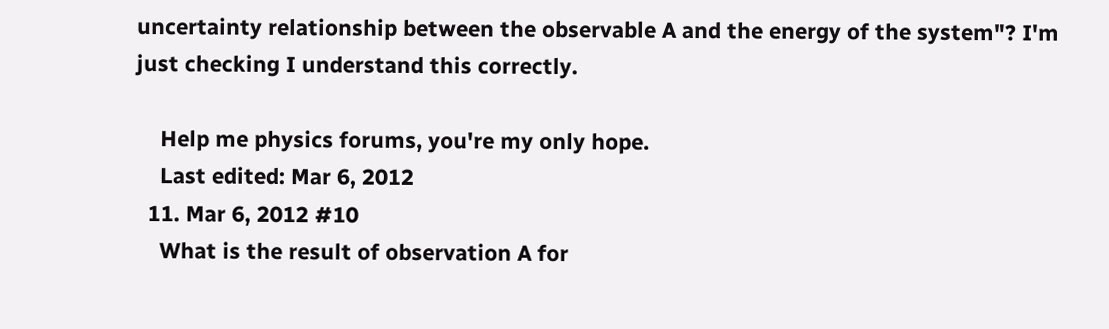uncertainty relationship between the observable A and the energy of the system"? I'm just checking I understand this correctly.

    Help me physics forums, you're my only hope.
    Last edited: Mar 6, 2012
  11. Mar 6, 2012 #10
    What is the result of observation A for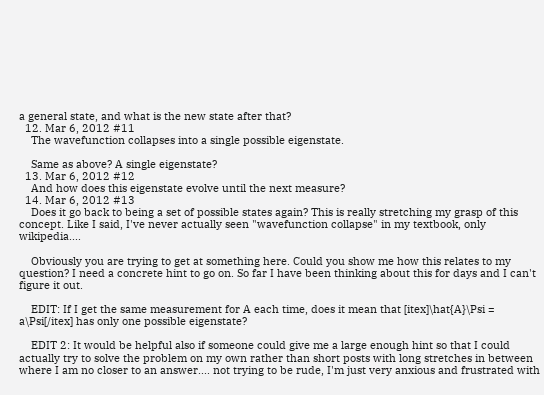a general state, and what is the new state after that?
  12. Mar 6, 2012 #11
    The wavefunction collapses into a single possible eigenstate.

    Same as above? A single eigenstate?
  13. Mar 6, 2012 #12
    And how does this eigenstate evolve until the next measure?
  14. Mar 6, 2012 #13
    Does it go back to being a set of possible states again? This is really stretching my grasp of this concept. Like I said, I've never actually seen "wavefunction collapse" in my textbook, only wikipedia....

    Obviously you are trying to get at something here. Could you show me how this relates to my question? I need a concrete hint to go on. So far I have been thinking about this for days and I can't figure it out.

    EDIT: If I get the same measurement for A each time, does it mean that [itex]\hat{A}\Psi = a\Psi[/itex] has only one possible eigenstate?

    EDIT 2: It would be helpful also if someone could give me a large enough hint so that I could actually try to solve the problem on my own rather than short posts with long stretches in between where I am no closer to an answer.... not trying to be rude, I'm just very anxious and frustrated with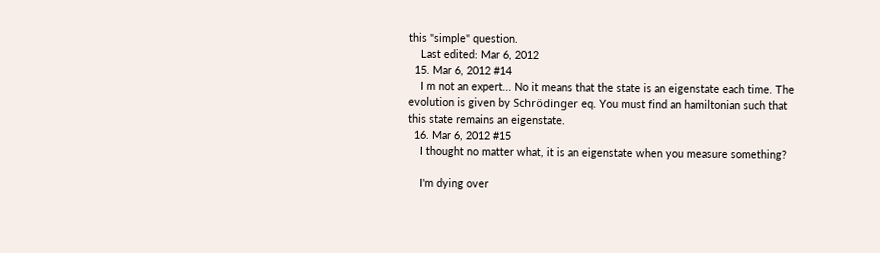this "simple" question.
    Last edited: Mar 6, 2012
  15. Mar 6, 2012 #14
    I m not an expert... No it means that the state is an eigenstate each time. The evolution is given by Schrödinger eq. You must find an hamiltonian such that this state remains an eigenstate.
  16. Mar 6, 2012 #15
    I thought no matter what, it is an eigenstate when you measure something?

    I'm dying over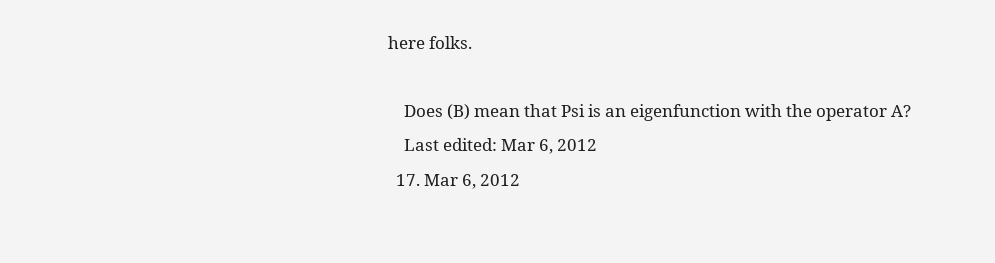here folks.

    Does (B) mean that Psi is an eigenfunction with the operator A?
    Last edited: Mar 6, 2012
  17. Mar 6, 2012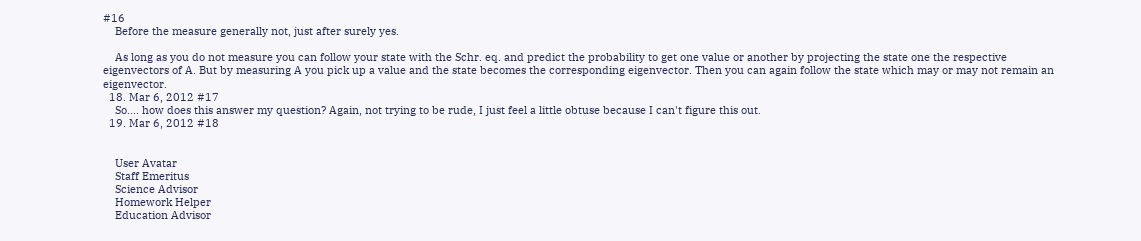#16
    Before the measure generally not, just after surely yes.

    As long as you do not measure you can follow your state with the Schr. eq. and predict the probability to get one value or another by projecting the state one the respective eigenvectors of A. But by measuring A you pick up a value and the state becomes the corresponding eigenvector. Then you can again follow the state which may or may not remain an eigenvector.
  18. Mar 6, 2012 #17
    So.... how does this answer my question? Again, not trying to be rude, I just feel a little obtuse because I can't figure this out.
  19. Mar 6, 2012 #18


    User Avatar
    Staff Emeritus
    Science Advisor
    Homework Helper
    Education Advisor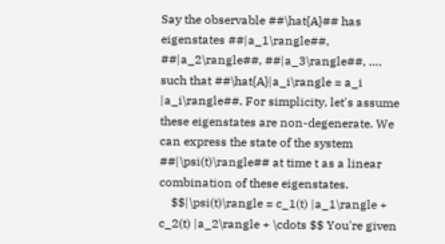Say the observable ##\hat{A}## has eigenstates ##|a_1\rangle##, ##|a_2\rangle##, ##|a_3\rangle##, …. such that ##\hat{A}|a_i\rangle = a_i |a_i\rangle##. For simplicity, let's assume these eigenstates are non-degenerate. We can express the state of the system ##|\psi(t)\rangle## at time t as a linear combination of these eigenstates.
    $$|\psi(t)\rangle = c_1(t) |a_1\rangle + c_2(t) |a_2\rangle + \cdots $$ You're given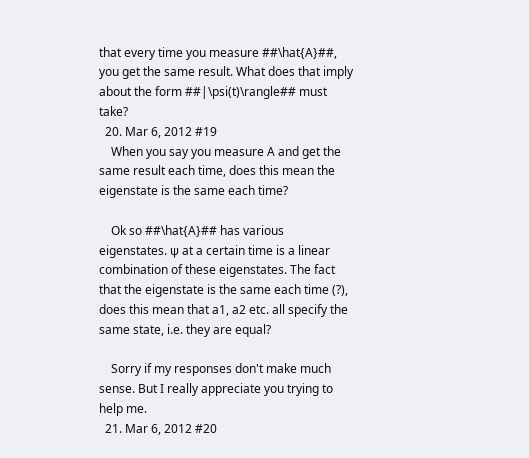that every time you measure ##\hat{A}##, you get the same result. What does that imply about the form ##|\psi(t)\rangle## must take?
  20. Mar 6, 2012 #19
    When you say you measure A and get the same result each time, does this mean the eigenstate is the same each time?

    Ok so ##\hat{A}## has various eigenstates. ψ at a certain time is a linear combination of these eigenstates. The fact that the eigenstate is the same each time (?), does this mean that a1, a2 etc. all specify the same state, i.e. they are equal?

    Sorry if my responses don't make much sense. But I really appreciate you trying to help me.
  21. Mar 6, 2012 #20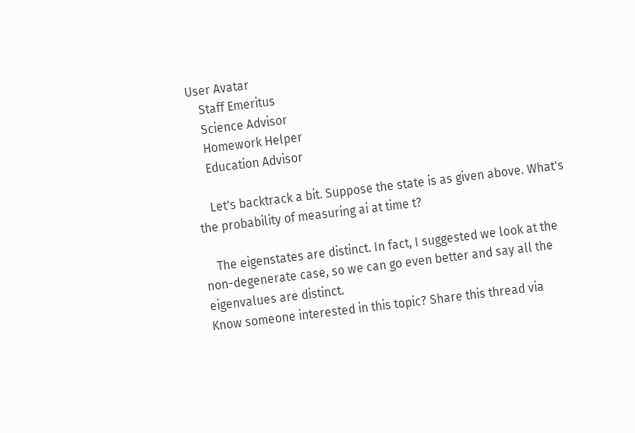User Avatar
    Staff Emeritus
    Science Advisor
    Homework Helper
    Education Advisor

    Let's backtrack a bit. Suppose the state is as given above. What's the probability of measuring ai at time t?

    The eigenstates are distinct. In fact, I suggested we look at the non-degenerate case, so we can go even better and say all the eigenvalues are distinct.
Know someone interested in this topic? Share this thread via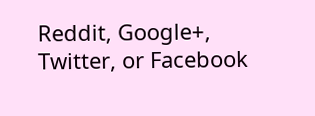Reddit, Google+, Twitter, or Facebook